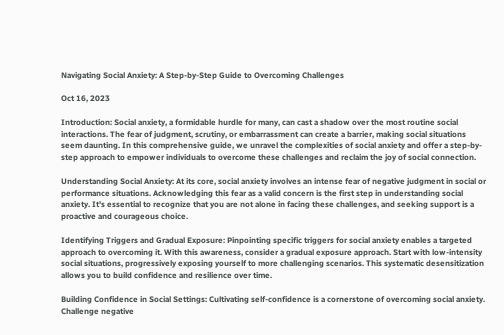Navigating Social Anxiety: A Step-by-Step Guide to Overcoming Challenges

Oct 16, 2023

Introduction: Social anxiety, a formidable hurdle for many, can cast a shadow over the most routine social interactions. The fear of judgment, scrutiny, or embarrassment can create a barrier, making social situations seem daunting. In this comprehensive guide, we unravel the complexities of social anxiety and offer a step-by-step approach to empower individuals to overcome these challenges and reclaim the joy of social connection.

Understanding Social Anxiety: At its core, social anxiety involves an intense fear of negative judgment in social or performance situations. Acknowledging this fear as a valid concern is the first step in understanding social anxiety. It's essential to recognize that you are not alone in facing these challenges, and seeking support is a proactive and courageous choice.

Identifying Triggers and Gradual Exposure: Pinpointing specific triggers for social anxiety enables a targeted approach to overcoming it. With this awareness, consider a gradual exposure approach. Start with low-intensity social situations, progressively exposing yourself to more challenging scenarios. This systematic desensitization allows you to build confidence and resilience over time.

Building Confidence in Social Settings: Cultivating self-confidence is a cornerstone of overcoming social anxiety. Challenge negative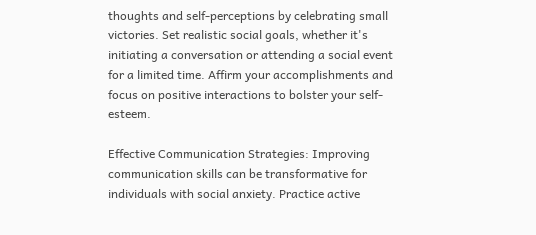thoughts and self-perceptions by celebrating small victories. Set realistic social goals, whether it's initiating a conversation or attending a social event for a limited time. Affirm your accomplishments and focus on positive interactions to bolster your self-esteem.

Effective Communication Strategies: Improving communication skills can be transformative for individuals with social anxiety. Practice active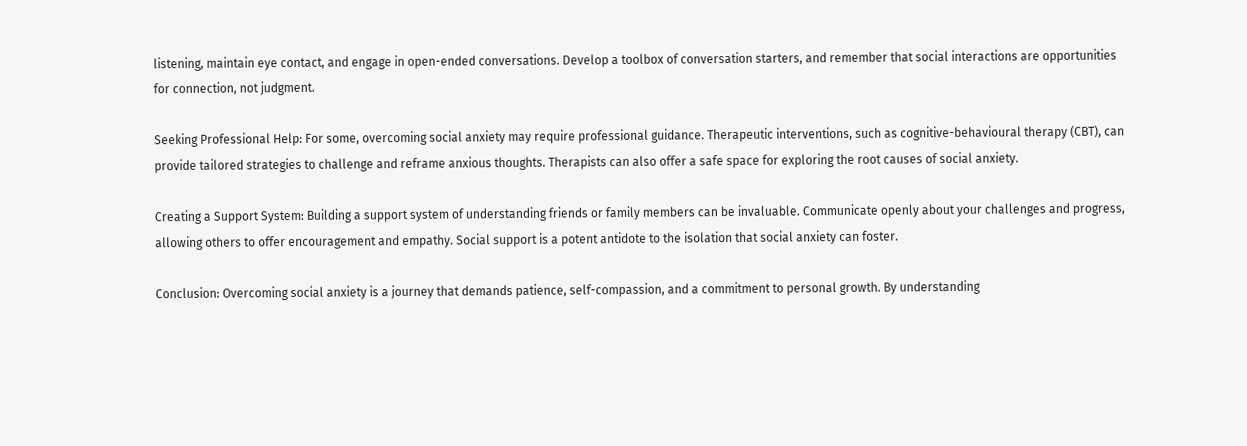listening, maintain eye contact, and engage in open-ended conversations. Develop a toolbox of conversation starters, and remember that social interactions are opportunities for connection, not judgment.

Seeking Professional Help: For some, overcoming social anxiety may require professional guidance. Therapeutic interventions, such as cognitive-behavioural therapy (CBT), can provide tailored strategies to challenge and reframe anxious thoughts. Therapists can also offer a safe space for exploring the root causes of social anxiety.

Creating a Support System: Building a support system of understanding friends or family members can be invaluable. Communicate openly about your challenges and progress, allowing others to offer encouragement and empathy. Social support is a potent antidote to the isolation that social anxiety can foster.

Conclusion: Overcoming social anxiety is a journey that demands patience, self-compassion, and a commitment to personal growth. By understanding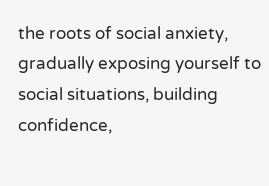the roots of social anxiety, gradually exposing yourself to social situations, building confidence,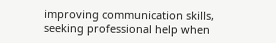improving communication skills, seeking professional help when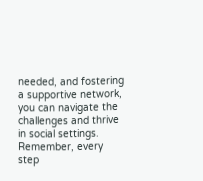needed, and fostering a supportive network, you can navigate the challenges and thrive in social settings. Remember, every step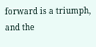forward is a triumph, and the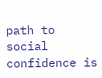path to social confidence is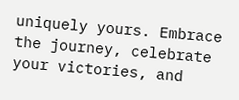uniquely yours. Embrace the journey, celebrate your victories, and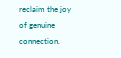reclaim the joy of genuine connection.